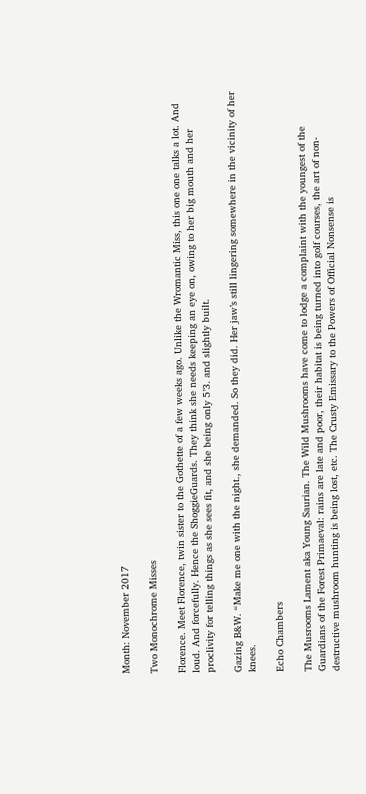Month: November 2017

Two Monochrome Misses

Florence. Meet Florence, twin sister to the Gothette of a few weeks ago. Unlike the Wromantic Miss, this one one talks a lot. And loud. And forcefully. Hence the ShoggieGuards. They think she needs keeping an eye on, owing to her big mouth and her proclivity for telling things as she sees fit, and she being only 5’3. and slightly built.

Gazing B&W. “Make me one with the night., she demanded. So they did. Her jaw’s still lingering somewhere in the vicinity of her knees.

Echo Chambers

The Musrooms Lament aka Young Saurian. The Wild Mushrooms have come to lodge a complaint with the youngest of the Guardians of the Forest Primaeval: rains are late and poor, their habitat is being turned into golf courses, the art of non-destructive mushroom hunting is being lost, etc. The Crusty Emissary to the Powers of Official Nonsense is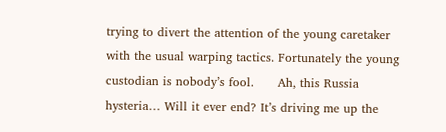trying to divert the attention of the young caretaker with the usual warping tactics. Fortunately the young custodian is nobody’s fool.      Ah, this Russia hysteria… Will it ever end? It’s driving me up the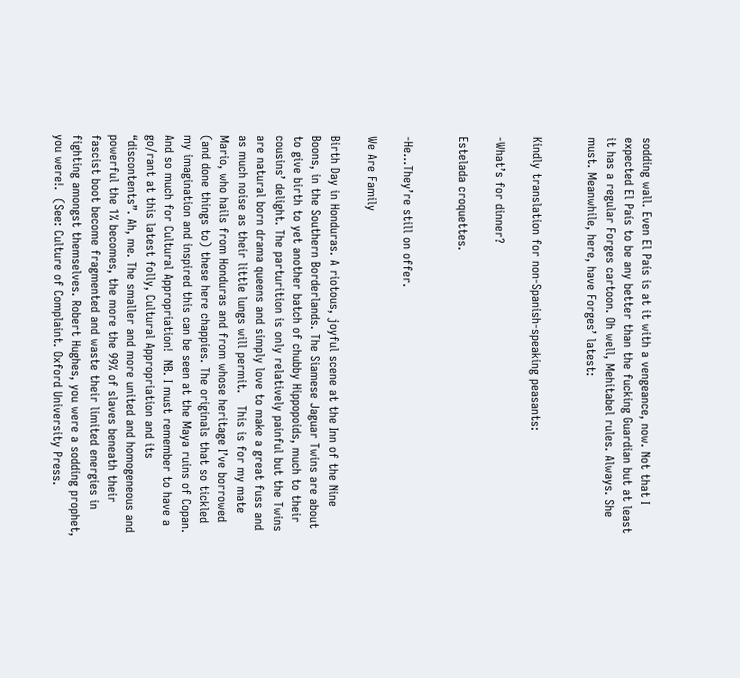sodding wall. Even El País is at it with a vengeance, now. Not that I expected El País to be any better than the fucking Guardian but at least it has a regular Forges cartoon. Oh well, Mehitabel rules. Always. She must. Meanwhile, here, have Forges’ latest:


Kindly translation for non-Spanish-speaking peasants:

-What’s for dinner?

Estelada croquettes.


-He…They’re still on offer.

We Are Family

Birth Day in Honduras. A riotous, joyful scene at the Inn of the Nine Boons, in the Southern Borderlands. The Siamese Jaguar Twins are about to give birth to yet another batch of chubby Hippopoids, much to their cousins’ delight. The parturition is only relatively painful but the Twins are natural born drama queens and simply love to make a great fuss and as much noise as their little lungs will permit.   This is for my mate Mario, who hails from Honduras and from whose heritage I’ve borrowed (and done things to) these here chappies. The originals that so tickled my imagination and inspired this can be seen at the Maya ruins of Copan. And so much for Cultural Appropriation!  NB. I must remember to have a go/rant at this latest folly, Cultural Appropriation and its “discontents”. Ah, me. The smaller and more united and homogeneous and powerful the 1% becomes, the more the 99% of slaves beneath their fascist boot become fragmented and waste their limited energies in fighting amongst themselves. Robert Hughes, you were a sodding prophet, you were!.  (See: Culture of Complaint. Oxford University Press.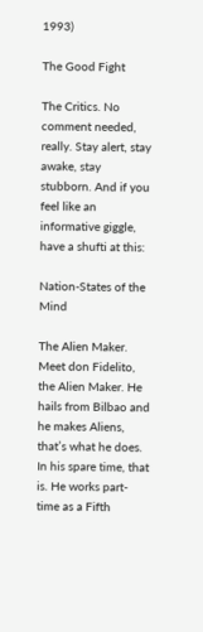1993)

The Good Fight

The Critics. No comment needed, really. Stay alert, stay awake, stay stubborn. And if you feel like an informative giggle, have a shufti at this:

Nation-States of the Mind

The Alien Maker. Meet don Fidelito, the Alien Maker. He hails from Bilbao and he makes Aliens, that’s what he does. In his spare time, that is. He works part-time as a Fifth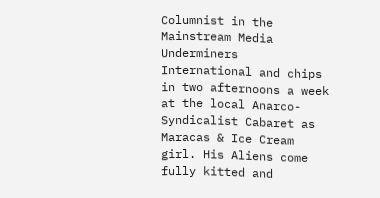Columnist in the Mainstream Media Underminers International and chips in two afternoons a week at the local Anarco-Syndicalist Cabaret as Maracas & Ice Cream girl. His Aliens come fully kitted and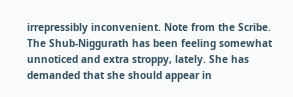irrepressibly inconvenient. Note from the Scribe. The Shub-Niggurath has been feeling somewhat unnoticed and extra stroppy, lately. She has demanded that she should appear in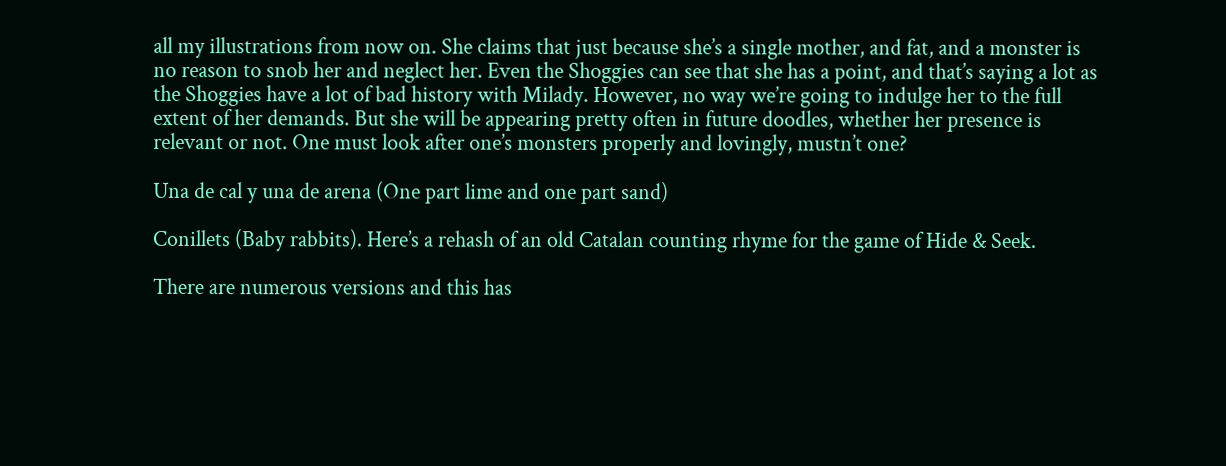all my illustrations from now on. She claims that just because she’s a single mother, and fat, and a monster is no reason to snob her and neglect her. Even the Shoggies can see that she has a point, and that’s saying a lot as the Shoggies have a lot of bad history with Milady. However, no way we’re going to indulge her to the full extent of her demands. But she will be appearing pretty often in future doodles, whether her presence is relevant or not. One must look after one’s monsters properly and lovingly, mustn’t one?

Una de cal y una de arena (One part lime and one part sand)

Conillets (Baby rabbits). Here’s a rehash of an old Catalan counting rhyme for the game of Hide & Seek.

There are numerous versions and this has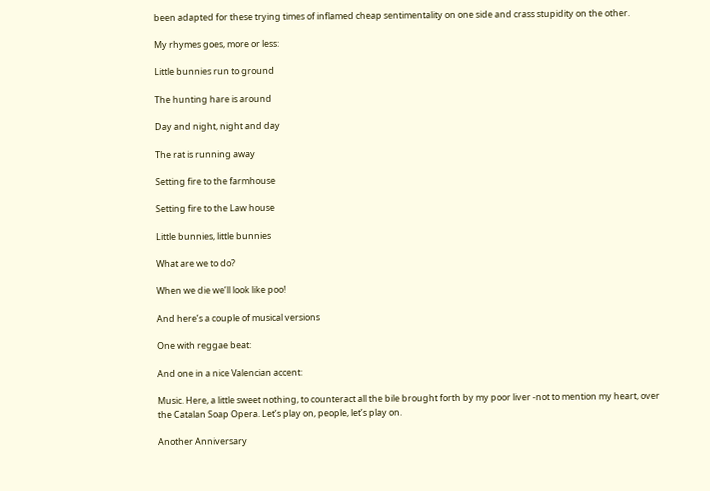been adapted for these trying times of inflamed cheap sentimentality on one side and crass stupidity on the other.

My rhymes goes, more or less:

Little bunnies run to ground

The hunting hare is around

Day and night, night and day

The rat is running away

Setting fire to the farmhouse

Setting fire to the Law house

Little bunnies, little bunnies

What are we to do?

When we die we’ll look like poo!

And here’s a couple of musical versions

One with reggae beat:

And one in a nice Valencian accent:

Music. Here, a little sweet nothing, to counteract all the bile brought forth by my poor liver -not to mention my heart, over the Catalan Soap Opera. Let’s play on, people, let’s play on.

Another Anniversary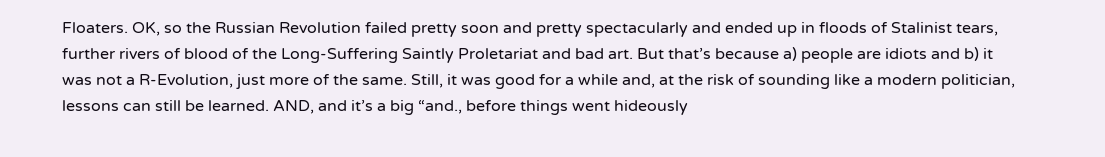Floaters. OK, so the Russian Revolution failed pretty soon and pretty spectacularly and ended up in floods of Stalinist tears, further rivers of blood of the Long-Suffering Saintly Proletariat and bad art. But that’s because a) people are idiots and b) it was not a R-Evolution, just more of the same. Still, it was good for a while and, at the risk of sounding like a modern politician, lessons can still be learned. AND, and it’s a big “and., before things went hideously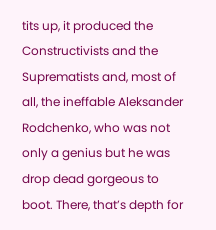tits up, it produced the Constructivists and the Suprematists and, most of all, the ineffable Aleksander Rodchenko, who was not only a genius but he was drop dead gorgeous to boot. There, that’s depth for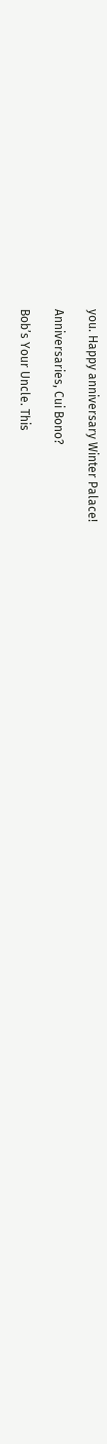you. Happy anniversary Winter Palace!

Anniversaries, Cui Bono?

Bob’s Your Uncle. This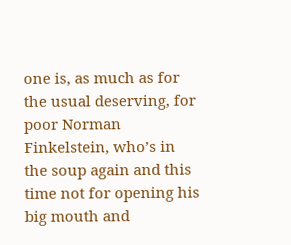one is, as much as for the usual deserving, for poor Norman Finkelstein, who’s in the soup again and this time not for opening his big mouth and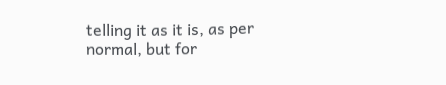telling it as it is, as per normal, but for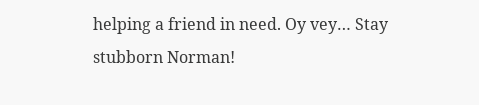helping a friend in need. Oy vey… Stay stubborn Norman!